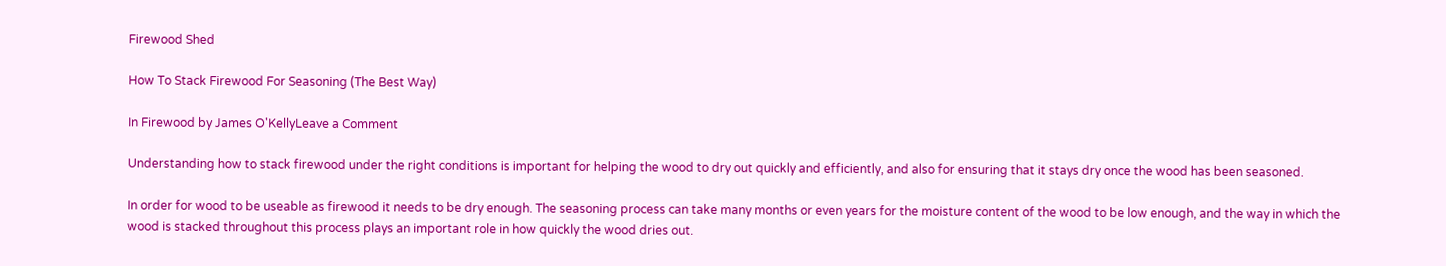Firewood Shed

How To Stack Firewood For Seasoning (The Best Way)

In Firewood by James O'KellyLeave a Comment

Understanding how to stack firewood under the right conditions is important for helping the wood to dry out quickly and efficiently, and also for ensuring that it stays dry once the wood has been seasoned.

In order for wood to be useable as firewood it needs to be dry enough. The seasoning process can take many months or even years for the moisture content of the wood to be low enough, and the way in which the wood is stacked throughout this process plays an important role in how quickly the wood dries out.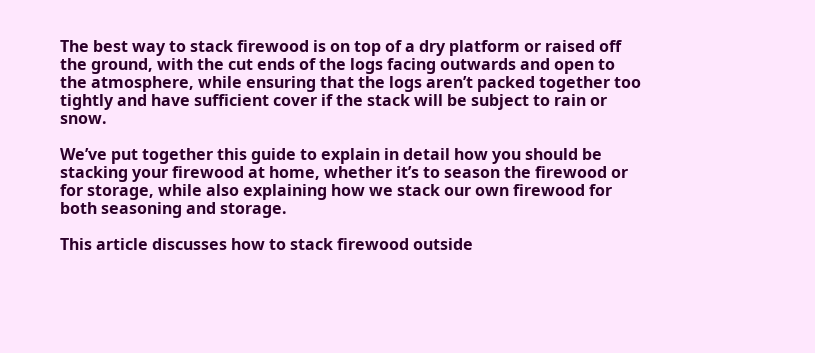The best way to stack firewood is on top of a dry platform or raised off the ground, with the cut ends of the logs facing outwards and open to the atmosphere, while ensuring that the logs aren’t packed together too tightly and have sufficient cover if the stack will be subject to rain or snow.

We’ve put together this guide to explain in detail how you should be stacking your firewood at home, whether it’s to season the firewood or for storage, while also explaining how we stack our own firewood for both seasoning and storage.

This article discusses how to stack firewood outside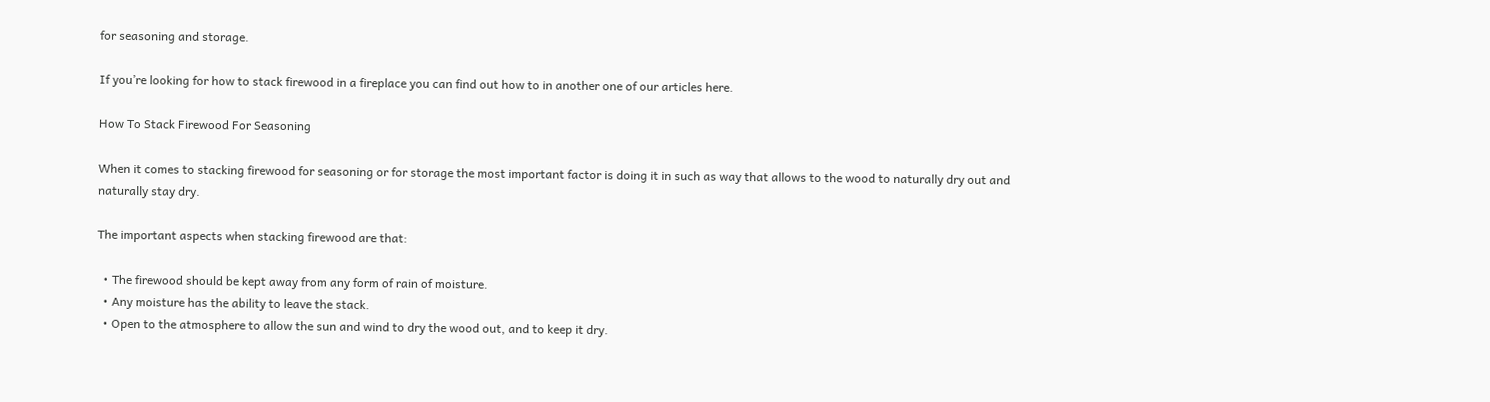for seasoning and storage.

If you’re looking for how to stack firewood in a fireplace you can find out how to in another one of our articles here.

How To Stack Firewood For Seasoning

When it comes to stacking firewood for seasoning or for storage the most important factor is doing it in such as way that allows to the wood to naturally dry out and naturally stay dry.

The important aspects when stacking firewood are that:

  • The firewood should be kept away from any form of rain of moisture.
  • Any moisture has the ability to leave the stack.
  • Open to the atmosphere to allow the sun and wind to dry the wood out, and to keep it dry.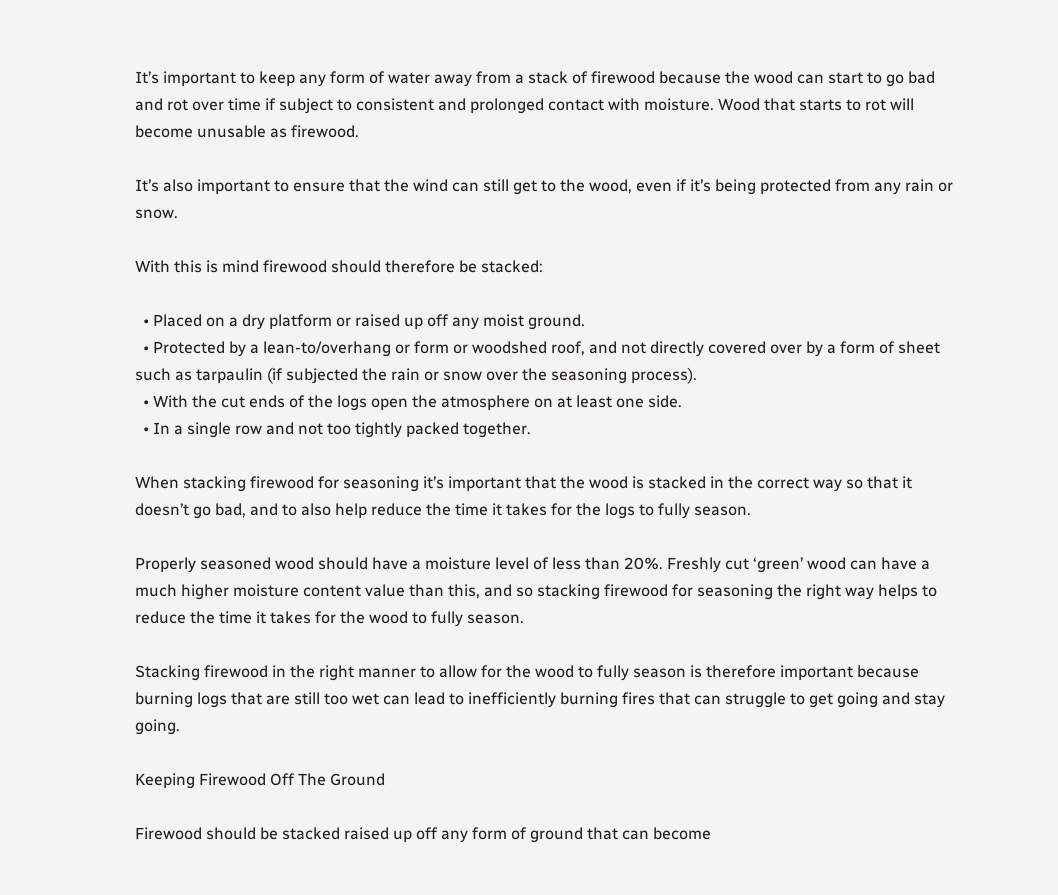It’s important to keep any form of water away from a stack of firewood because the wood can start to go bad and rot over time if subject to consistent and prolonged contact with moisture. Wood that starts to rot will become unusable as firewood.

It’s also important to ensure that the wind can still get to the wood, even if it’s being protected from any rain or snow.

With this is mind firewood should therefore be stacked:

  • Placed on a dry platform or raised up off any moist ground.
  • Protected by a lean-to/overhang or form or woodshed roof, and not directly covered over by a form of sheet such as tarpaulin (if subjected the rain or snow over the seasoning process).
  • With the cut ends of the logs open the atmosphere on at least one side.
  • In a single row and not too tightly packed together.

When stacking firewood for seasoning it’s important that the wood is stacked in the correct way so that it doesn’t go bad, and to also help reduce the time it takes for the logs to fully season.

Properly seasoned wood should have a moisture level of less than 20%. Freshly cut ‘green’ wood can have a much higher moisture content value than this, and so stacking firewood for seasoning the right way helps to reduce the time it takes for the wood to fully season.

Stacking firewood in the right manner to allow for the wood to fully season is therefore important because burning logs that are still too wet can lead to inefficiently burning fires that can struggle to get going and stay going.

Keeping Firewood Off The Ground

Firewood should be stacked raised up off any form of ground that can become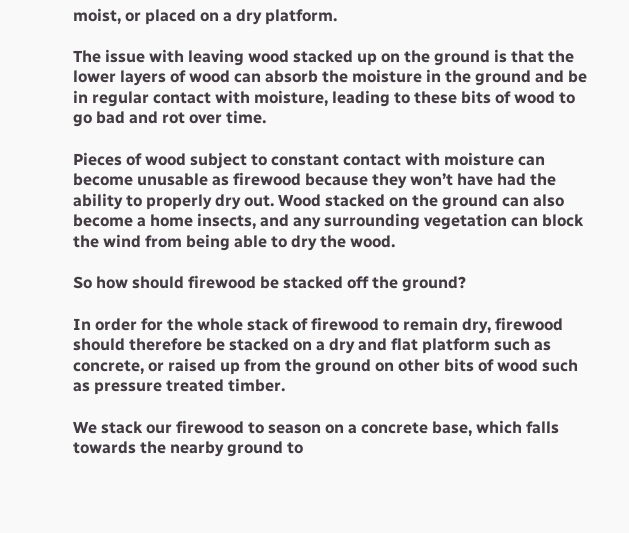moist, or placed on a dry platform.

The issue with leaving wood stacked up on the ground is that the lower layers of wood can absorb the moisture in the ground and be in regular contact with moisture, leading to these bits of wood to go bad and rot over time.

Pieces of wood subject to constant contact with moisture can become unusable as firewood because they won’t have had the ability to properly dry out. Wood stacked on the ground can also become a home insects, and any surrounding vegetation can block the wind from being able to dry the wood.

So how should firewood be stacked off the ground?

In order for the whole stack of firewood to remain dry, firewood should therefore be stacked on a dry and flat platform such as concrete, or raised up from the ground on other bits of wood such as pressure treated timber.

We stack our firewood to season on a concrete base, which falls towards the nearby ground to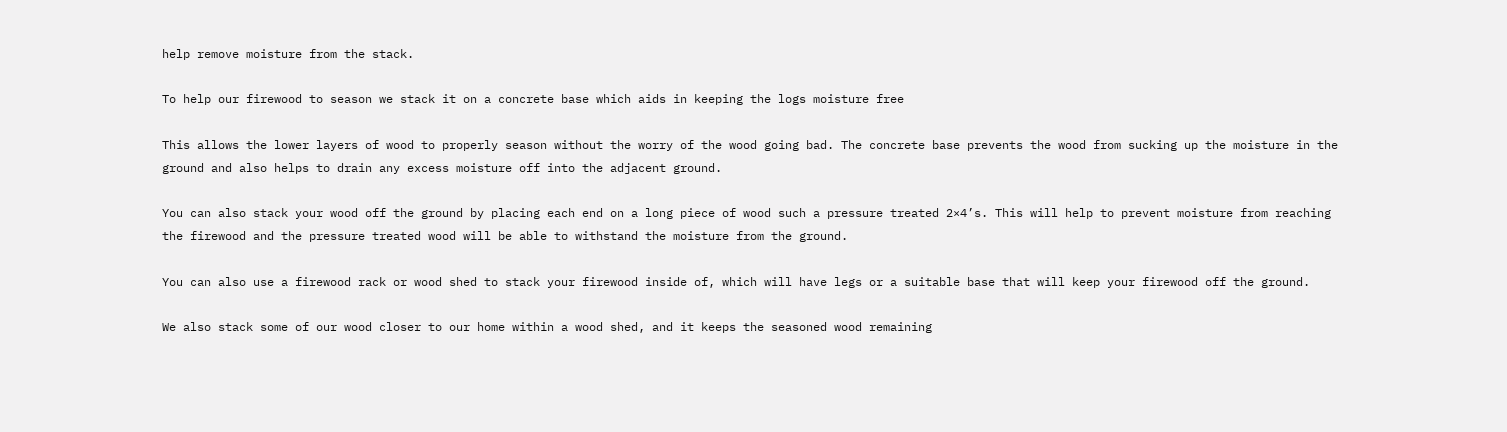help remove moisture from the stack.

To help our firewood to season we stack it on a concrete base which aids in keeping the logs moisture free

This allows the lower layers of wood to properly season without the worry of the wood going bad. The concrete base prevents the wood from sucking up the moisture in the ground and also helps to drain any excess moisture off into the adjacent ground.

You can also stack your wood off the ground by placing each end on a long piece of wood such a pressure treated 2×4’s. This will help to prevent moisture from reaching the firewood and the pressure treated wood will be able to withstand the moisture from the ground.

You can also use a firewood rack or wood shed to stack your firewood inside of, which will have legs or a suitable base that will keep your firewood off the ground.

We also stack some of our wood closer to our home within a wood shed, and it keeps the seasoned wood remaining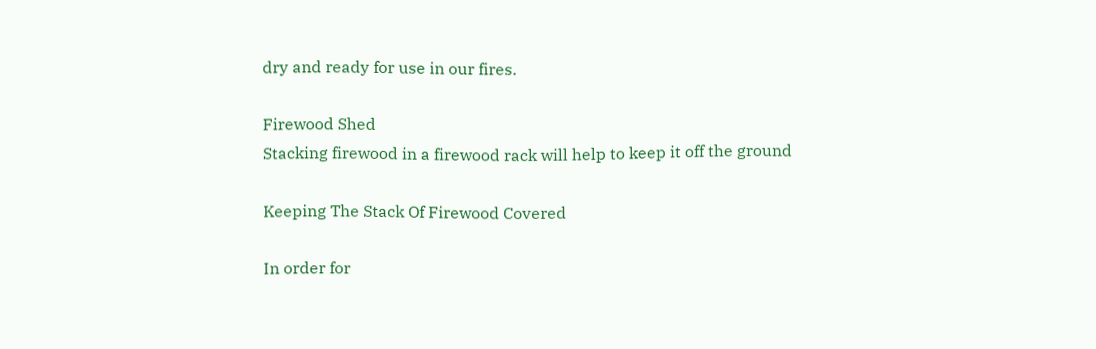dry and ready for use in our fires.

Firewood Shed
Stacking firewood in a firewood rack will help to keep it off the ground

Keeping The Stack Of Firewood Covered

In order for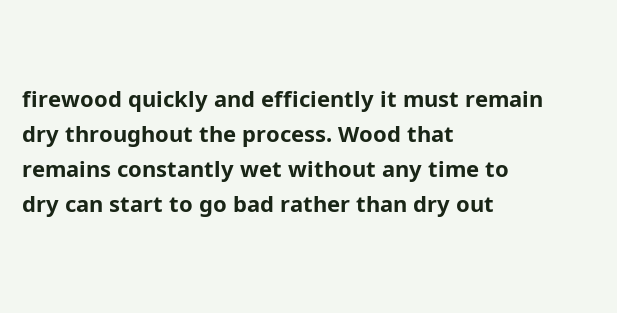firewood quickly and efficiently it must remain dry throughout the process. Wood that remains constantly wet without any time to dry can start to go bad rather than dry out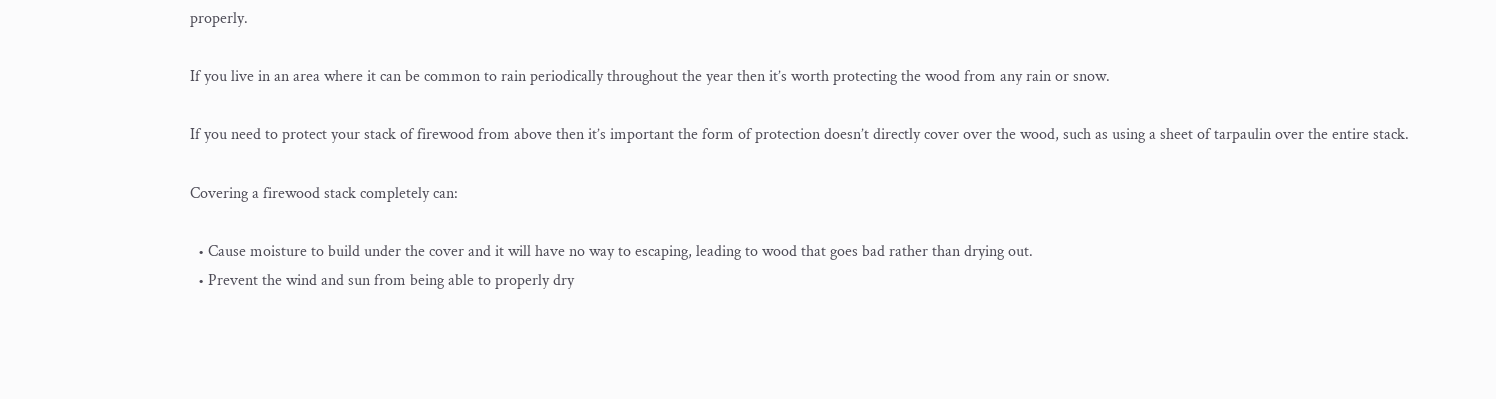properly.

If you live in an area where it can be common to rain periodically throughout the year then it’s worth protecting the wood from any rain or snow.

If you need to protect your stack of firewood from above then it’s important the form of protection doesn’t directly cover over the wood, such as using a sheet of tarpaulin over the entire stack.

Covering a firewood stack completely can:

  • Cause moisture to build under the cover and it will have no way to escaping, leading to wood that goes bad rather than drying out.
  • Prevent the wind and sun from being able to properly dry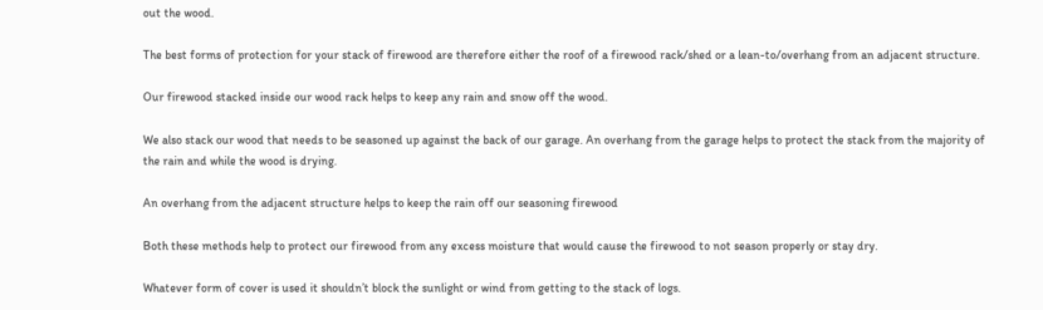out the wood.

The best forms of protection for your stack of firewood are therefore either the roof of a firewood rack/shed or a lean-to/overhang from an adjacent structure.

Our firewood stacked inside our wood rack helps to keep any rain and snow off the wood.

We also stack our wood that needs to be seasoned up against the back of our garage. An overhang from the garage helps to protect the stack from the majority of the rain and while the wood is drying.

An overhang from the adjacent structure helps to keep the rain off our seasoning firewood

Both these methods help to protect our firewood from any excess moisture that would cause the firewood to not season properly or stay dry.

Whatever form of cover is used it shouldn’t block the sunlight or wind from getting to the stack of logs.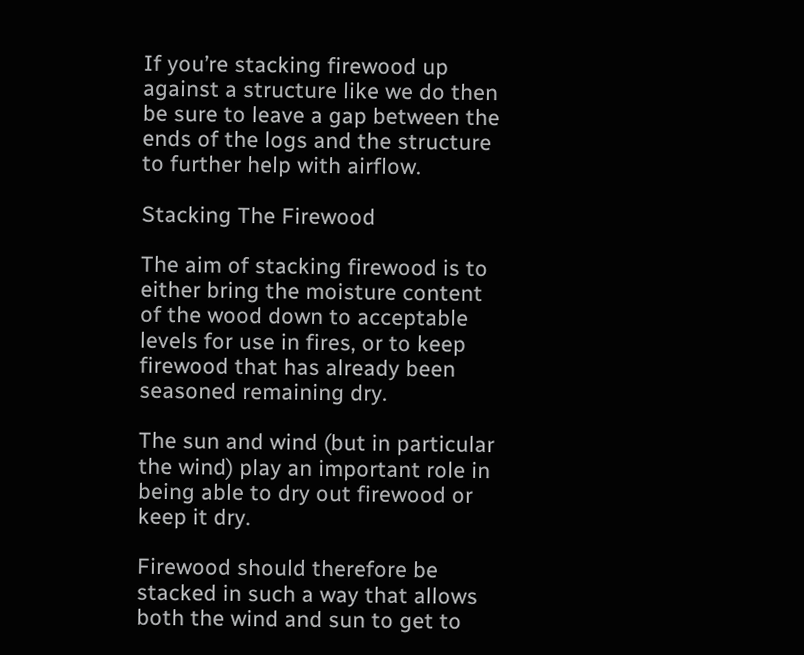If you’re stacking firewood up against a structure like we do then be sure to leave a gap between the ends of the logs and the structure to further help with airflow.

Stacking The Firewood

The aim of stacking firewood is to either bring the moisture content of the wood down to acceptable levels for use in fires, or to keep firewood that has already been seasoned remaining dry.

The sun and wind (but in particular the wind) play an important role in being able to dry out firewood or keep it dry.

Firewood should therefore be stacked in such a way that allows both the wind and sun to get to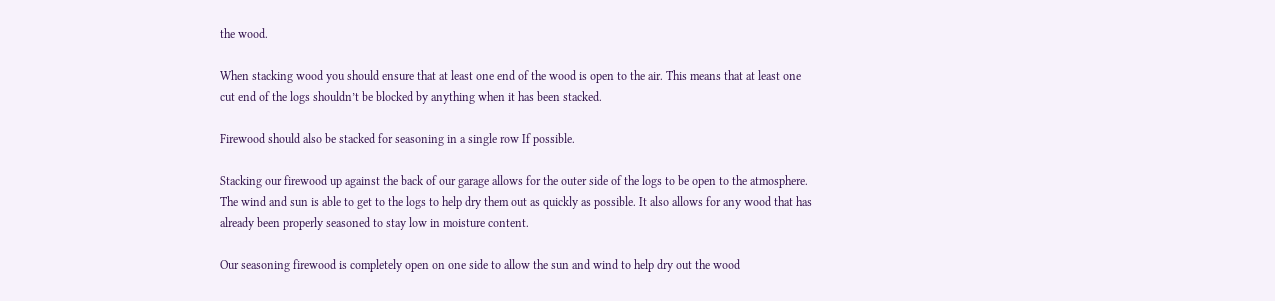the wood.

When stacking wood you should ensure that at least one end of the wood is open to the air. This means that at least one cut end of the logs shouldn’t be blocked by anything when it has been stacked.

Firewood should also be stacked for seasoning in a single row If possible.

Stacking our firewood up against the back of our garage allows for the outer side of the logs to be open to the atmosphere. The wind and sun is able to get to the logs to help dry them out as quickly as possible. It also allows for any wood that has already been properly seasoned to stay low in moisture content.

Our seasoning firewood is completely open on one side to allow the sun and wind to help dry out the wood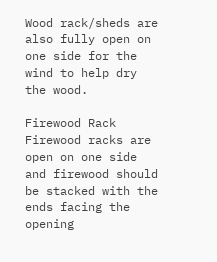Wood rack/sheds are also fully open on one side for the wind to help dry the wood.

Firewood Rack
Firewood racks are open on one side and firewood should be stacked with the ends facing the opening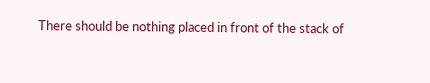There should be nothing placed in front of the stack of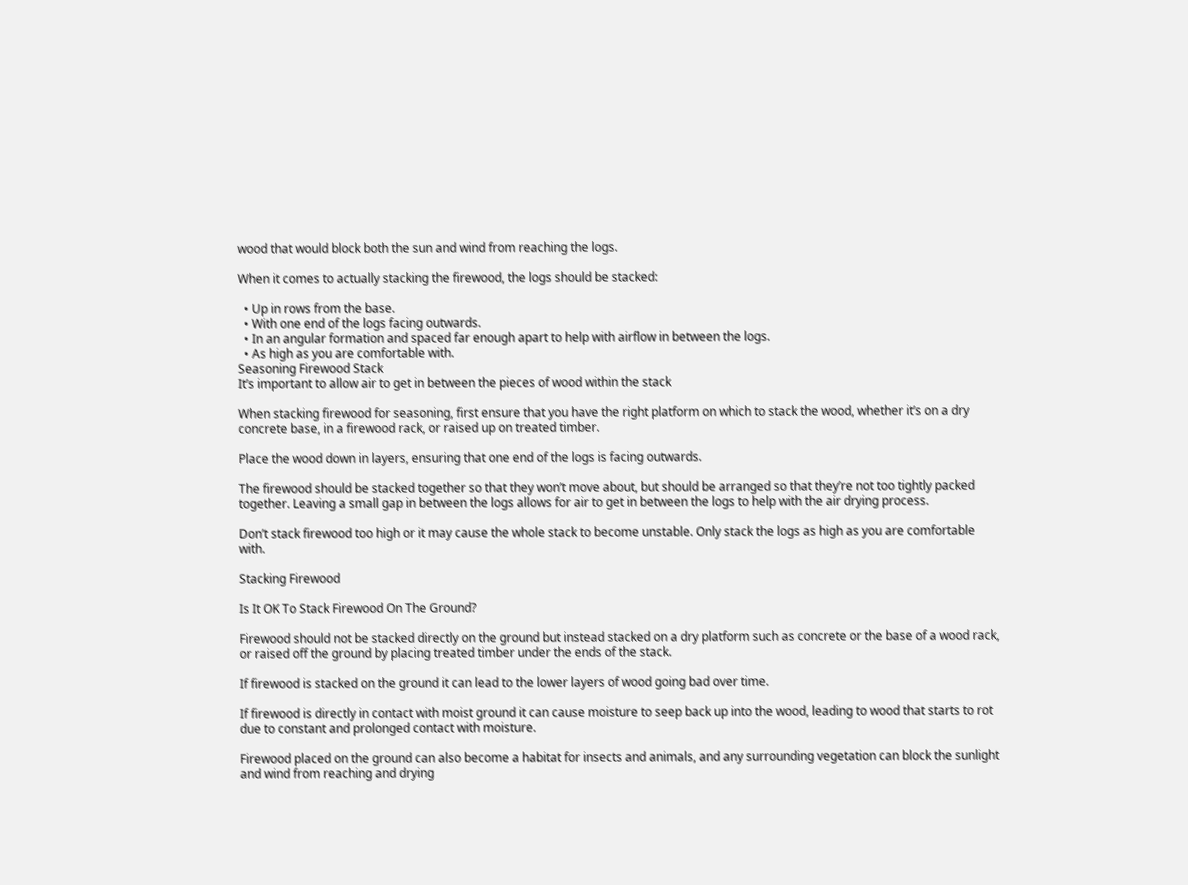wood that would block both the sun and wind from reaching the logs.

When it comes to actually stacking the firewood, the logs should be stacked:

  • Up in rows from the base.
  • With one end of the logs facing outwards.
  • In an angular formation and spaced far enough apart to help with airflow in between the logs.
  • As high as you are comfortable with.
Seasoning Firewood Stack
It’s important to allow air to get in between the pieces of wood within the stack

When stacking firewood for seasoning, first ensure that you have the right platform on which to stack the wood, whether it’s on a dry concrete base, in a firewood rack, or raised up on treated timber.

Place the wood down in layers, ensuring that one end of the logs is facing outwards.

The firewood should be stacked together so that they won’t move about, but should be arranged so that they’re not too tightly packed together. Leaving a small gap in between the logs allows for air to get in between the logs to help with the air drying process.

Don’t stack firewood too high or it may cause the whole stack to become unstable. Only stack the logs as high as you are comfortable with.

Stacking Firewood

Is It OK To Stack Firewood On The Ground?

Firewood should not be stacked directly on the ground but instead stacked on a dry platform such as concrete or the base of a wood rack, or raised off the ground by placing treated timber under the ends of the stack.

If firewood is stacked on the ground it can lead to the lower layers of wood going bad over time.

If firewood is directly in contact with moist ground it can cause moisture to seep back up into the wood, leading to wood that starts to rot due to constant and prolonged contact with moisture.

Firewood placed on the ground can also become a habitat for insects and animals, and any surrounding vegetation can block the sunlight and wind from reaching and drying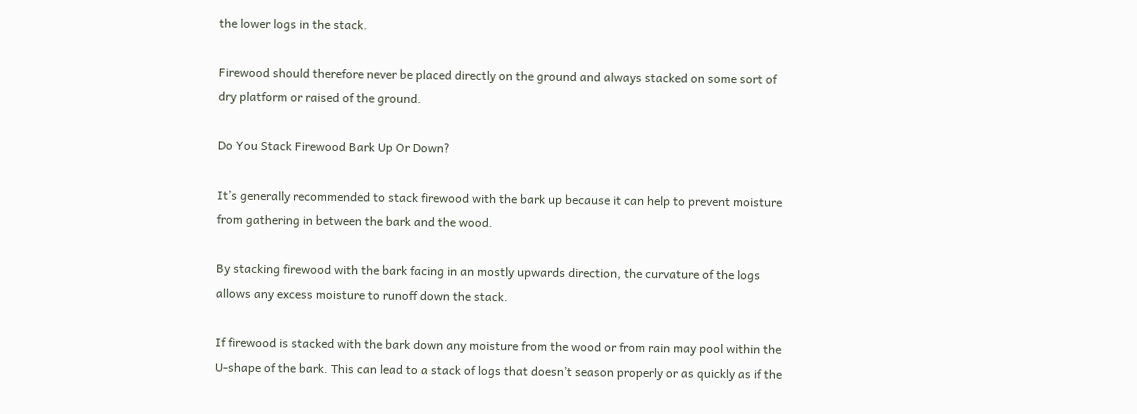the lower logs in the stack.

Firewood should therefore never be placed directly on the ground and always stacked on some sort of dry platform or raised of the ground.

Do You Stack Firewood Bark Up Or Down?

It’s generally recommended to stack firewood with the bark up because it can help to prevent moisture from gathering in between the bark and the wood.

By stacking firewood with the bark facing in an mostly upwards direction, the curvature of the logs allows any excess moisture to runoff down the stack.

If firewood is stacked with the bark down any moisture from the wood or from rain may pool within the U-shape of the bark. This can lead to a stack of logs that doesn’t season properly or as quickly as if the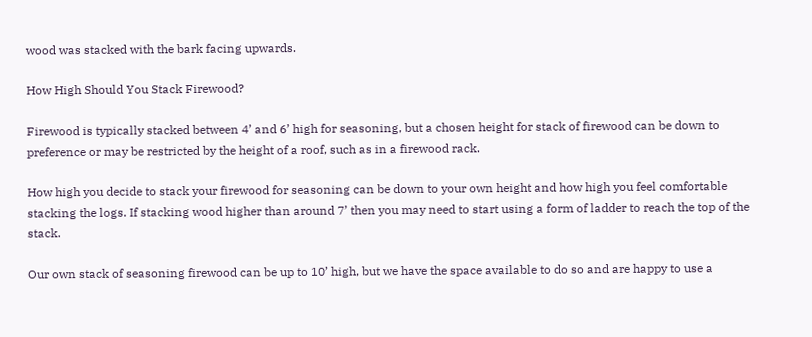wood was stacked with the bark facing upwards.

How High Should You Stack Firewood?

Firewood is typically stacked between 4’ and 6’ high for seasoning, but a chosen height for stack of firewood can be down to preference or may be restricted by the height of a roof, such as in a firewood rack.

How high you decide to stack your firewood for seasoning can be down to your own height and how high you feel comfortable stacking the logs. If stacking wood higher than around 7’ then you may need to start using a form of ladder to reach the top of the stack.

Our own stack of seasoning firewood can be up to 10’ high, but we have the space available to do so and are happy to use a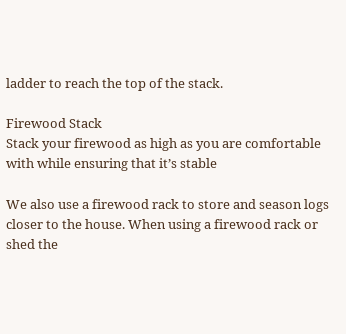ladder to reach the top of the stack.

Firewood Stack
Stack your firewood as high as you are comfortable with while ensuring that it’s stable

We also use a firewood rack to store and season logs closer to the house. When using a firewood rack or shed the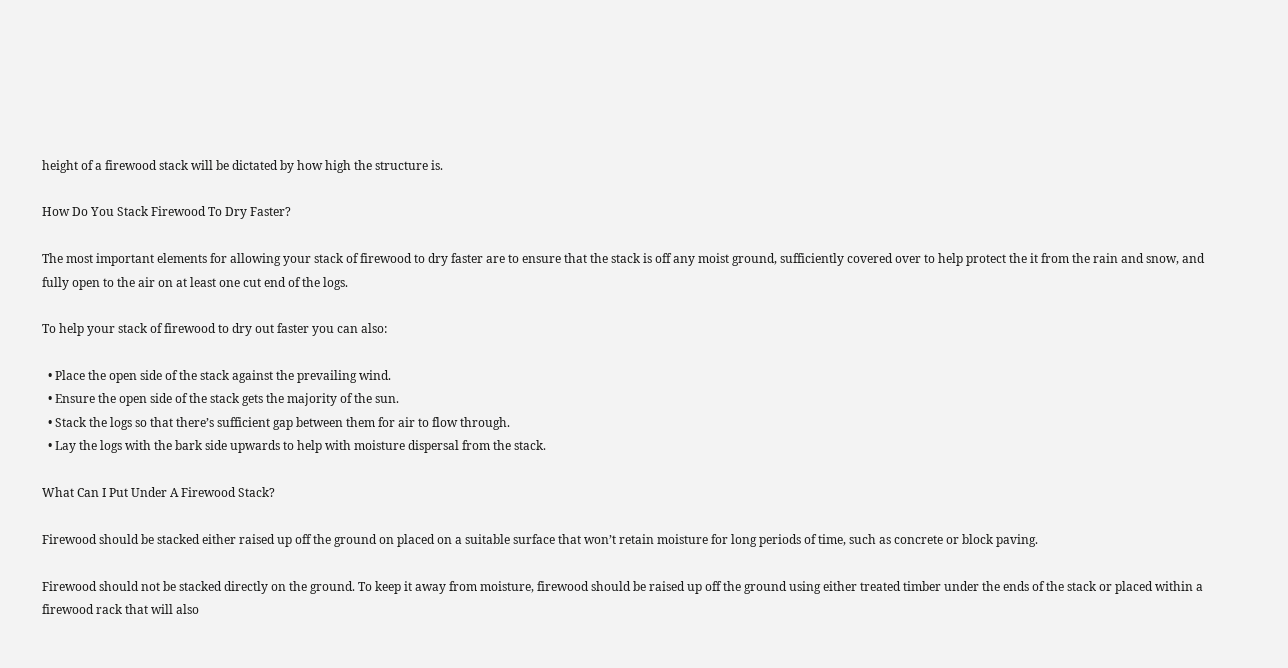height of a firewood stack will be dictated by how high the structure is.

How Do You Stack Firewood To Dry Faster?

The most important elements for allowing your stack of firewood to dry faster are to ensure that the stack is off any moist ground, sufficiently covered over to help protect the it from the rain and snow, and fully open to the air on at least one cut end of the logs.

To help your stack of firewood to dry out faster you can also:

  • Place the open side of the stack against the prevailing wind.
  • Ensure the open side of the stack gets the majority of the sun.
  • Stack the logs so that there’s sufficient gap between them for air to flow through.
  • Lay the logs with the bark side upwards to help with moisture dispersal from the stack.

What Can I Put Under A Firewood Stack?

Firewood should be stacked either raised up off the ground on placed on a suitable surface that won’t retain moisture for long periods of time, such as concrete or block paving.

Firewood should not be stacked directly on the ground. To keep it away from moisture, firewood should be raised up off the ground using either treated timber under the ends of the stack or placed within a firewood rack that will also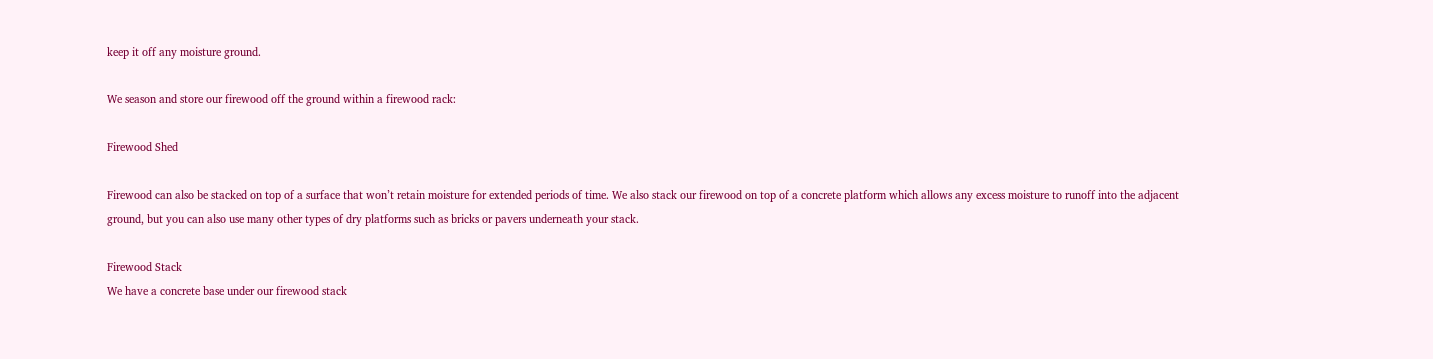keep it off any moisture ground.

We season and store our firewood off the ground within a firewood rack:

Firewood Shed

Firewood can also be stacked on top of a surface that won’t retain moisture for extended periods of time. We also stack our firewood on top of a concrete platform which allows any excess moisture to runoff into the adjacent ground, but you can also use many other types of dry platforms such as bricks or pavers underneath your stack.

Firewood Stack
We have a concrete base under our firewood stack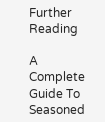Further Reading

A Complete Guide To Seasoned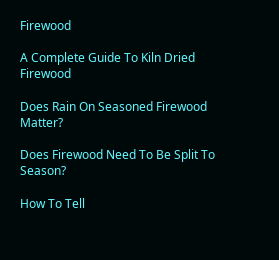Firewood

A Complete Guide To Kiln Dried Firewood

Does Rain On Seasoned Firewood Matter?

Does Firewood Need To Be Split To Season?

How To Tell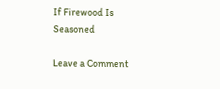If Firewood Is Seasoned

Leave a Comment